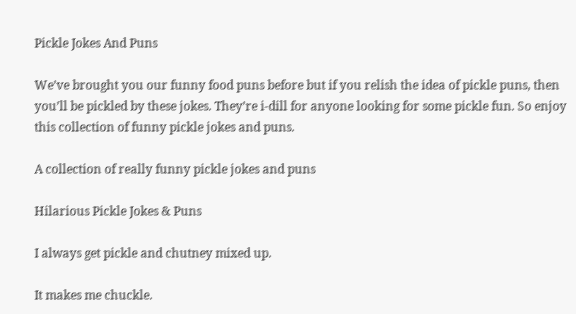Pickle Jokes And Puns

We’ve brought you our funny food puns before but if you relish the idea of pickle puns, then you’ll be pickled by these jokes. They’re i-dill for anyone looking for some pickle fun. So enjoy this collection of funny pickle jokes and puns.

A collection of really funny pickle jokes and puns

Hilarious Pickle Jokes & Puns

I always get pickle and chutney mixed up.

It makes me chuckle.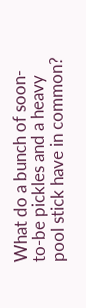What do a bunch of soon-to-be pickles and a heavy pool stick have in common?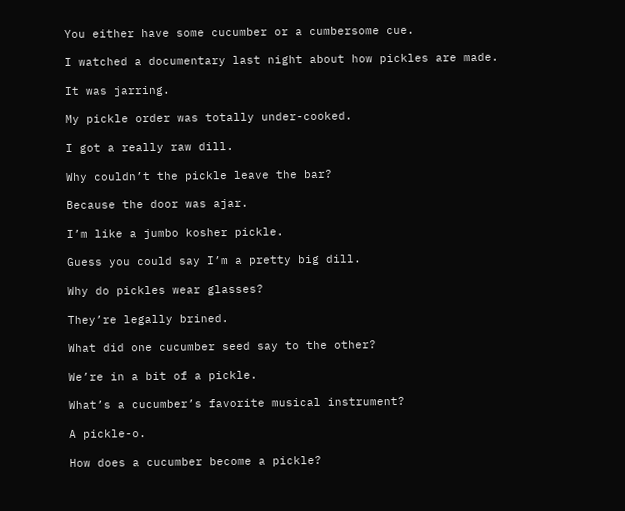You either have some cucumber or a cumbersome cue.

I watched a documentary last night about how pickles are made.

It was jarring.

My pickle order was totally under-cooked.

I got a really raw dill.

Why couldn’t the pickle leave the bar?

Because the door was ajar.

I’m like a jumbo kosher pickle.

Guess you could say I’m a pretty big dill.

Why do pickles wear glasses?

They’re legally brined.

What did one cucumber seed say to the other?

We’re in a bit of a pickle.

What’s a cucumber’s favorite musical instrument?

A pickle-o.

How does a cucumber become a pickle?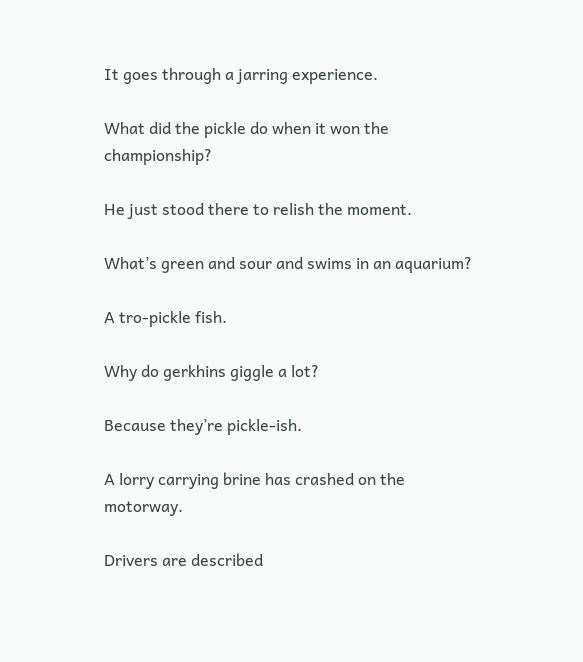It goes through a jarring experience.

What did the pickle do when it won the championship?

He just stood there to relish the moment.

What’s green and sour and swims in an aquarium?

A tro-pickle fish.

Why do gerkhins giggle a lot?

Because they’re pickle-ish.

A lorry carrying brine has crashed on the motorway.

Drivers are described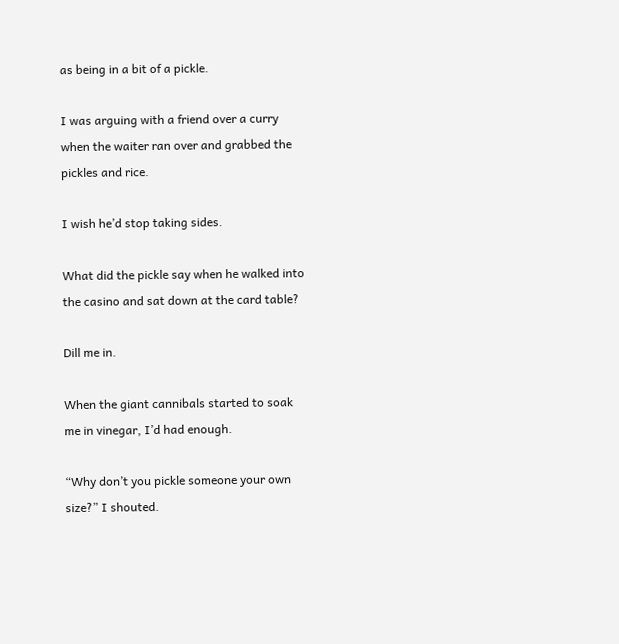as being in a bit of a pickle.

I was arguing with a friend over a curry when the waiter ran over and grabbed the pickles and rice.

I wish he’d stop taking sides.

What did the pickle say when he walked into the casino and sat down at the card table?

Dill me in.

When the giant cannibals started to soak me in vinegar, I’d had enough.

“Why don’t you pickle someone your own size?” I shouted.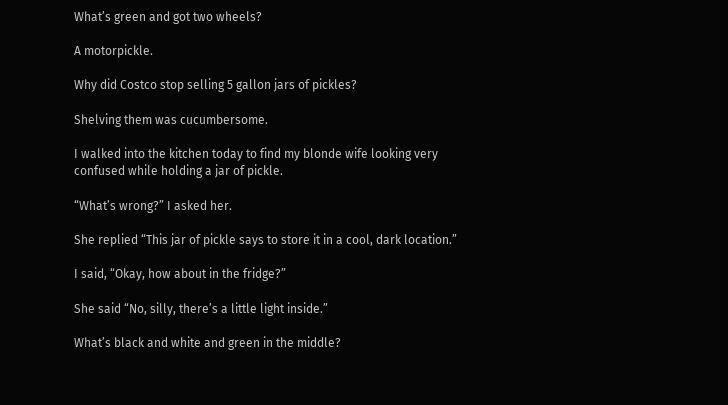What’s green and got two wheels?

A motorpickle.

Why did Costco stop selling 5 gallon jars of pickles?

Shelving them was cucumbersome.

I walked into the kitchen today to find my blonde wife looking very confused while holding a jar of pickle.

“What’s wrong?” I asked her.

She replied “This jar of pickle says to store it in a cool, dark location.”

I said, “Okay, how about in the fridge?”

She said “No, silly, there’s a little light inside.”

What’s black and white and green in the middle?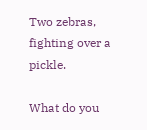Two zebras, fighting over a pickle.

What do you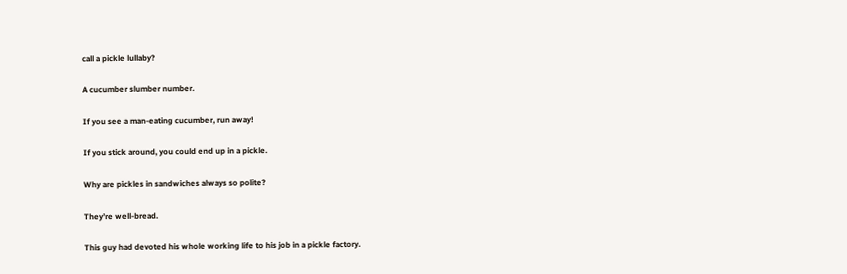call a pickle lullaby?

A cucumber slumber number.

If you see a man-eating cucumber, run away!

If you stick around, you could end up in a pickle.

Why are pickles in sandwiches always so polite?

They’re well-bread.

This guy had devoted his whole working life to his job in a pickle factory.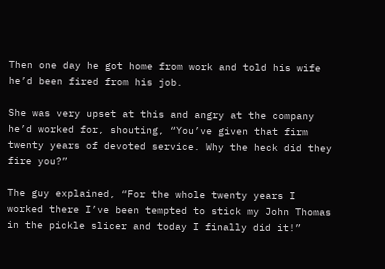Then one day he got home from work and told his wife he’d been fired from his job.

She was very upset at this and angry at the company he’d worked for, shouting, “You’ve given that firm twenty years of devoted service. Why the heck did they fire you?”

The guy explained, “For the whole twenty years I worked there I’ve been tempted to stick my John Thomas in the pickle slicer and today I finally did it!”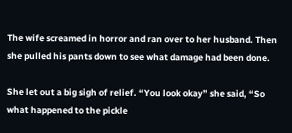The wife screamed in horror and ran over to her husband. Then she pulled his pants down to see what damage had been done.

She let out a big sigh of relief. “You look okay” she said, “So what happened to the pickle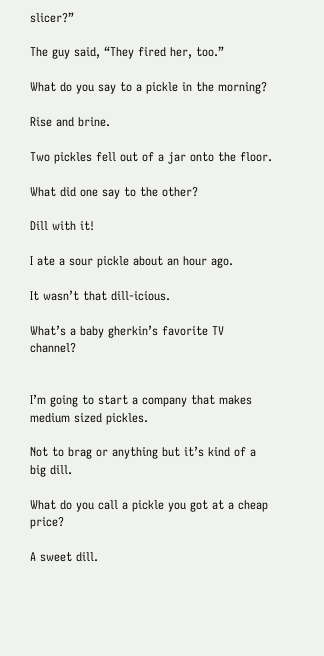slicer?”

The guy said, “They fired her, too.”

What do you say to a pickle in the morning?

Rise and brine.

Two pickles fell out of a jar onto the floor.

What did one say to the other?

Dill with it!

I ate a sour pickle about an hour ago.

It wasn’t that dill-icious.

What’s a baby gherkin’s favorite TV channel?


I’m going to start a company that makes medium sized pickles.

Not to brag or anything but it’s kind of a big dill.

What do you call a pickle you got at a cheap price?

A sweet dill.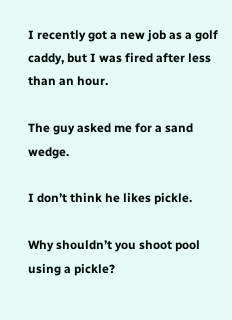I recently got a new job as a golf caddy, but I was fired after less than an hour.

The guy asked me for a sand wedge.

I don’t think he likes pickle.

Why shouldn’t you shoot pool using a pickle?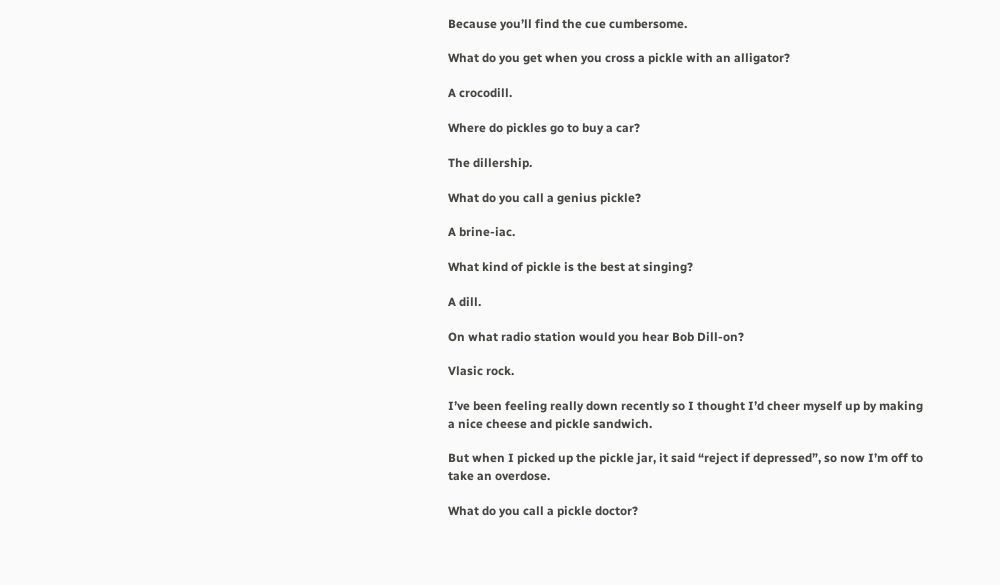Because you’ll find the cue cumbersome.

What do you get when you cross a pickle with an alligator?

A crocodill.

Where do pickles go to buy a car?

The dillership.

What do you call a genius pickle?

A brine-iac.

What kind of pickle is the best at singing?

A dill.

On what radio station would you hear Bob Dill-on?

Vlasic rock.

I’ve been feeling really down recently so I thought I’d cheer myself up by making a nice cheese and pickle sandwich.

But when I picked up the pickle jar, it said “reject if depressed”, so now I’m off to take an overdose.

What do you call a pickle doctor?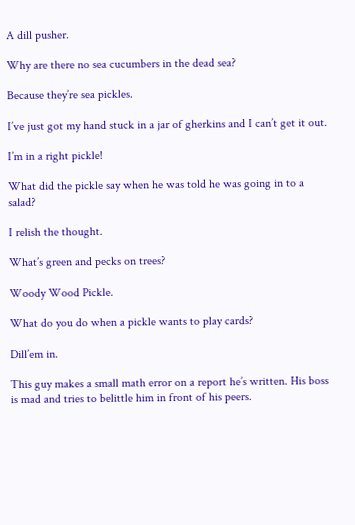A dill pusher.

Why are there no sea cucumbers in the dead sea?

Because they’re sea pickles.

I’ve just got my hand stuck in a jar of gherkins and I can’t get it out.

I’m in a right pickle!

What did the pickle say when he was told he was going in to a salad?

I relish the thought.

What’s green and pecks on trees?

Woody Wood Pickle.

What do you do when a pickle wants to play cards?

Dill’em in.

This guy makes a small math error on a report he’s written. His boss is mad and tries to belittle him in front of his peers.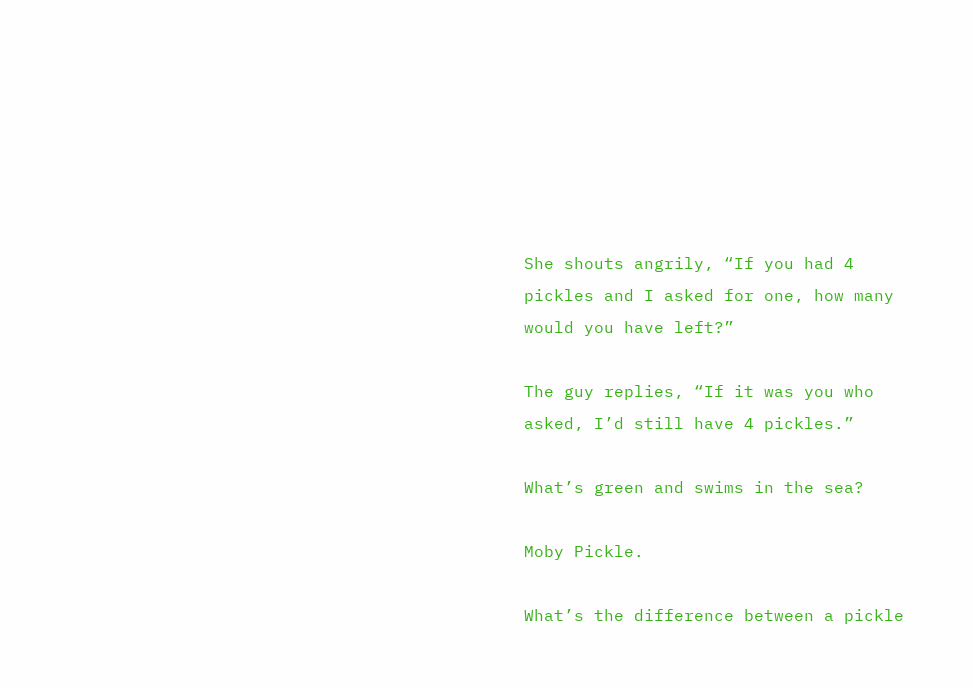She shouts angrily, “If you had 4 pickles and I asked for one, how many would you have left?”

The guy replies, “If it was you who asked, I’d still have 4 pickles.”

What’s green and swims in the sea?

Moby Pickle.

What’s the difference between a pickle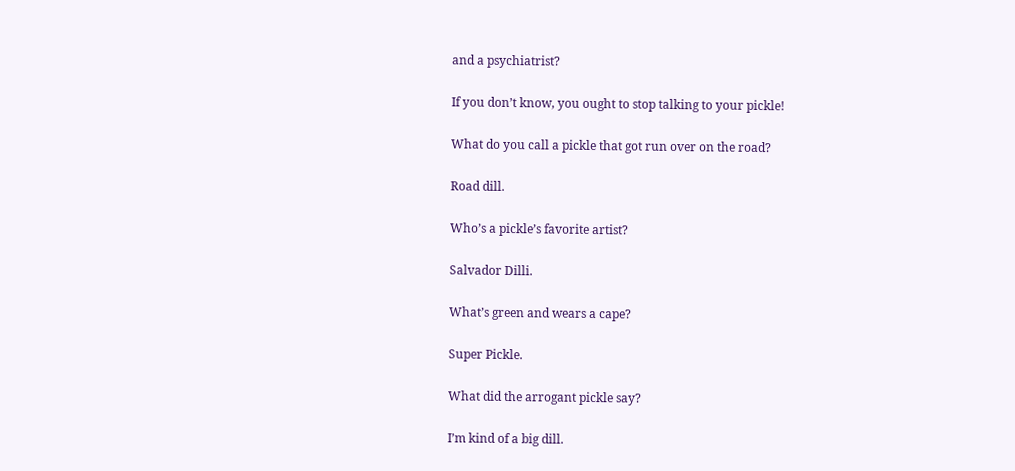and a psychiatrist?

If you don’t know, you ought to stop talking to your pickle!

What do you call a pickle that got run over on the road?

Road dill.

Who’s a pickle’s favorite artist?

Salvador Dilli.

What’s green and wears a cape?

Super Pickle.

What did the arrogant pickle say?

I’m kind of a big dill.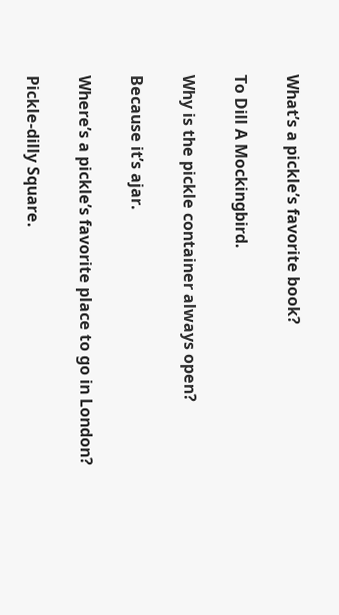What’s a pickle’s favorite book?

To Dill A Mockingbird.

Why is the pickle container always open?

Because it’s ajar.

Where’s a pickle’s favorite place to go in London?

Pickle-dilly Square.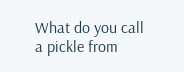What do you call a pickle from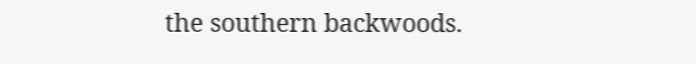the southern backwoods.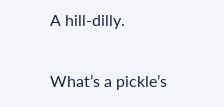A hill-dilly.

What’s a pickle’s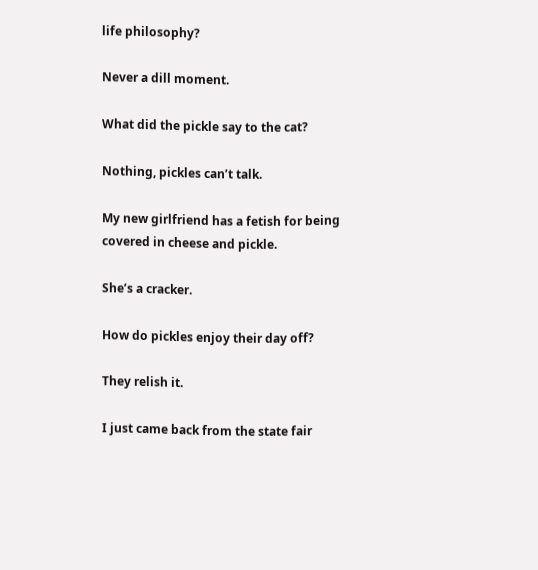life philosophy?

Never a dill moment.

What did the pickle say to the cat?

Nothing, pickles can’t talk.

My new girlfriend has a fetish for being covered in cheese and pickle.

She’s a cracker.

How do pickles enjoy their day off?

They relish it.

I just came back from the state fair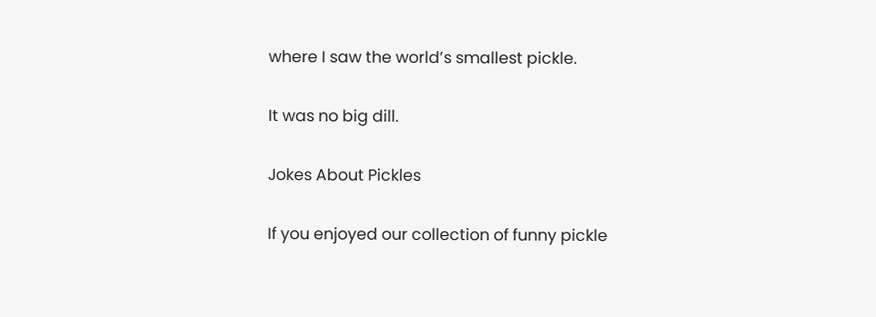where I saw the world’s smallest pickle.

It was no big dill.

Jokes About Pickles

If you enjoyed our collection of funny pickle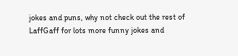jokes and puns, why not check out the rest of LaffGaff for lots more funny jokes and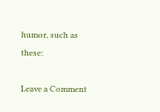humor, such as these:

Leave a Comment